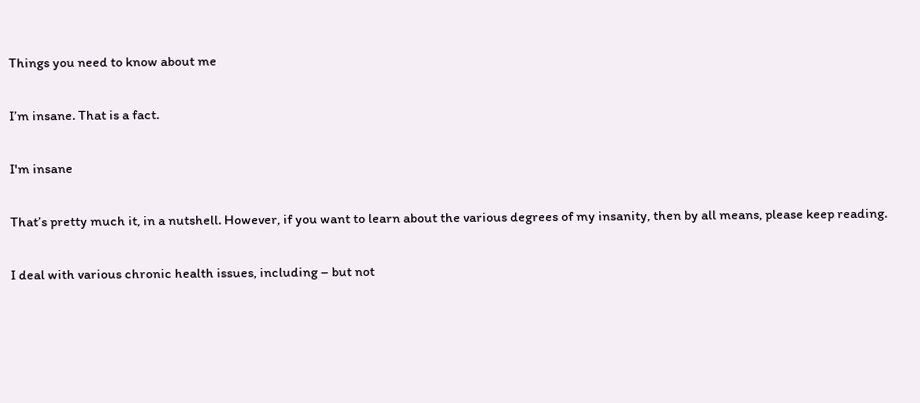Things you need to know about me

I’m insane. That is a fact.

I'm insane

That’s pretty much it, in a nutshell. However, if you want to learn about the various degrees of my insanity, then by all means, please keep reading.

I deal with various chronic health issues, including – but not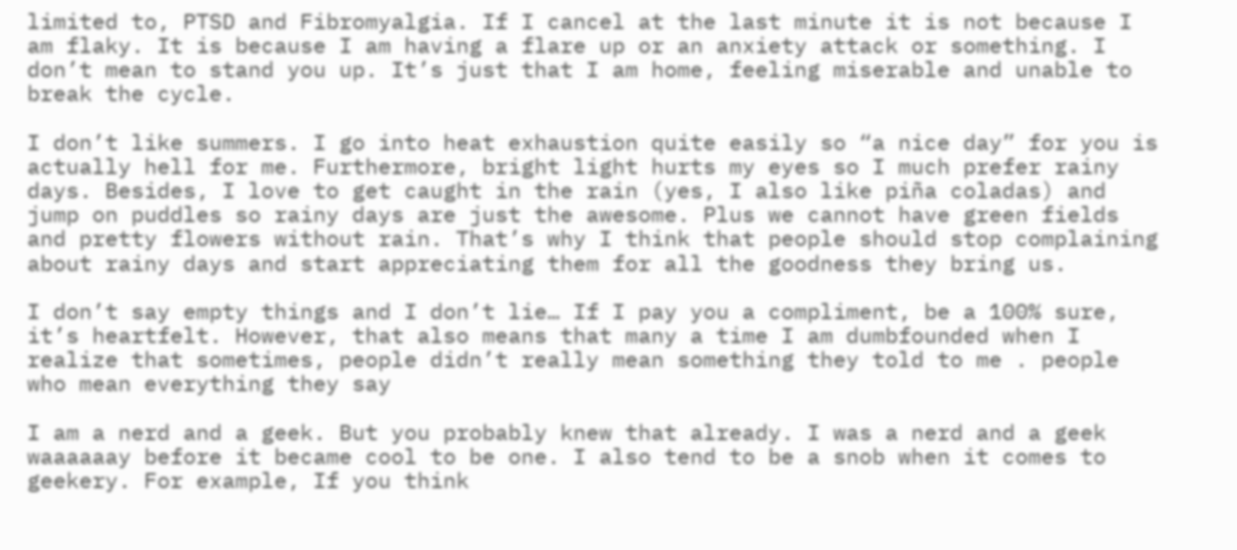limited to, PTSD and Fibromyalgia. If I cancel at the last minute it is not because I am flaky. It is because I am having a flare up or an anxiety attack or something. I don’t mean to stand you up. It’s just that I am home, feeling miserable and unable to break the cycle.

I don’t like summers. I go into heat exhaustion quite easily so “a nice day” for you is actually hell for me. Furthermore, bright light hurts my eyes so I much prefer rainy days. Besides, I love to get caught in the rain (yes, I also like piña coladas) and jump on puddles so rainy days are just the awesome. Plus we cannot have green fields and pretty flowers without rain. That’s why I think that people should stop complaining about rainy days and start appreciating them for all the goodness they bring us.

I don’t say empty things and I don’t lie… If I pay you a compliment, be a 100% sure,  it’s heartfelt. However, that also means that many a time I am dumbfounded when I realize that sometimes, people didn’t really mean something they told to me . people who mean everything they say

I am a nerd and a geek. But you probably knew that already. I was a nerd and a geek waaaaaay before it became cool to be one. I also tend to be a snob when it comes to geekery. For example, If you think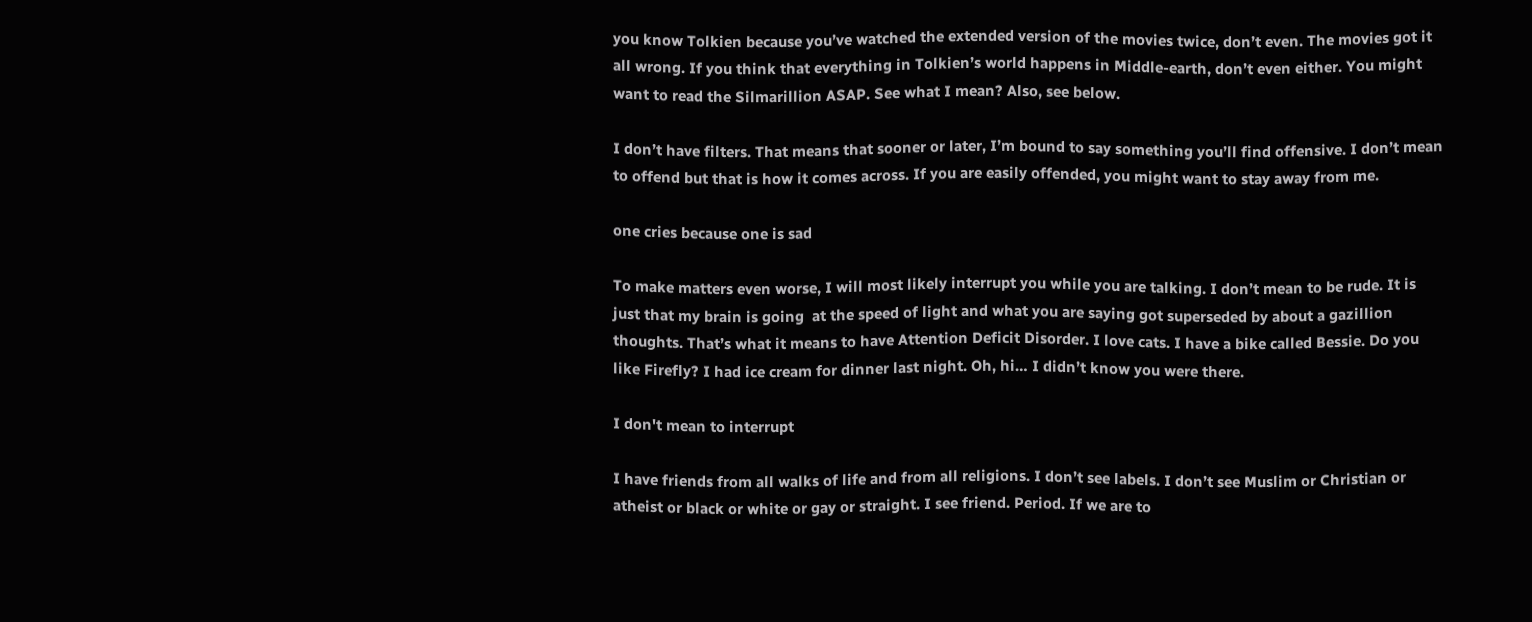you know Tolkien because you’ve watched the extended version of the movies twice, don’t even. The movies got it all wrong. If you think that everything in Tolkien’s world happens in Middle-earth, don’t even either. You might want to read the Silmarillion ASAP. See what I mean? Also, see below.

I don’t have filters. That means that sooner or later, I’m bound to say something you’ll find offensive. I don’t mean to offend but that is how it comes across. If you are easily offended, you might want to stay away from me.

one cries because one is sad

To make matters even worse, I will most likely interrupt you while you are talking. I don’t mean to be rude. It is just that my brain is going  at the speed of light and what you are saying got superseded by about a gazillion thoughts. That’s what it means to have Attention Deficit Disorder. I love cats. I have a bike called Bessie. Do you like Firefly? I had ice cream for dinner last night. Oh, hi… I didn’t know you were there.

I don't mean to interrupt

I have friends from all walks of life and from all religions. I don’t see labels. I don’t see Muslim or Christian or atheist or black or white or gay or straight. I see friend. Period. If we are to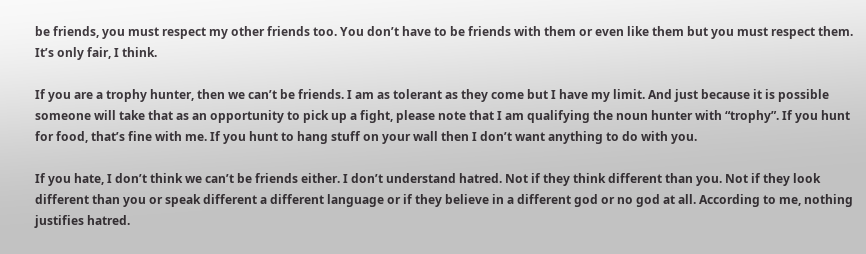be friends, you must respect my other friends too. You don’t have to be friends with them or even like them but you must respect them. It’s only fair, I think.

If you are a trophy hunter, then we can’t be friends. I am as tolerant as they come but I have my limit. And just because it is possible someone will take that as an opportunity to pick up a fight, please note that I am qualifying the noun hunter with “trophy”. If you hunt for food, that’s fine with me. If you hunt to hang stuff on your wall then I don’t want anything to do with you.

If you hate, I don’t think we can’t be friends either. I don’t understand hatred. Not if they think different than you. Not if they look different than you or speak different a different language or if they believe in a different god or no god at all. According to me, nothing justifies hatred.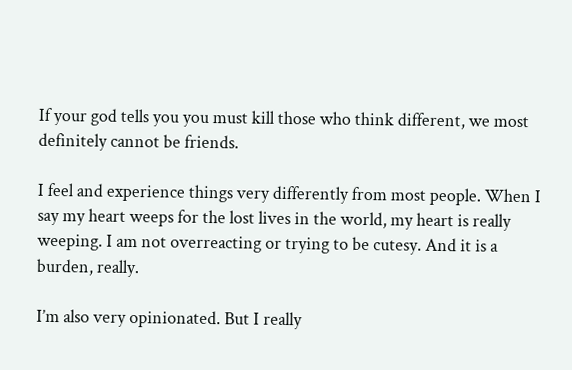If your god tells you you must kill those who think different, we most definitely cannot be friends.

I feel and experience things very differently from most people. When I say my heart weeps for the lost lives in the world, my heart is really weeping. I am not overreacting or trying to be cutesy. And it is a burden, really.

I’m also very opinionated. But I really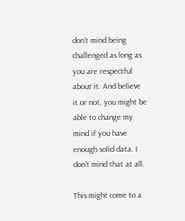don’t mind being challenged as long as you are respectful about it. And believe it or not, you might be able to change my mind if you have enough solid data. I don’t mind that at all.

This might come to a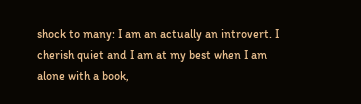shock to many: I am an actually an introvert. I cherish quiet and I am at my best when I am alone with a book,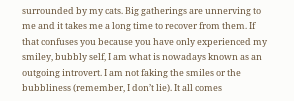surrounded by my cats. Big gatherings are unnerving to me and it takes me a long time to recover from them. If that confuses you because you have only experienced my smiley, bubbly self, I am what is nowadays known as an outgoing introvert. I am not faking the smiles or the bubbliness (remember, I don’t lie). It all comes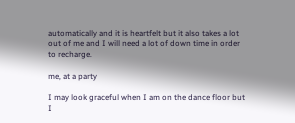automatically and it is heartfelt but it also takes a lot out of me and I will need a lot of down time in order to recharge.

me, at a party

I may look graceful when I am on the dance floor but I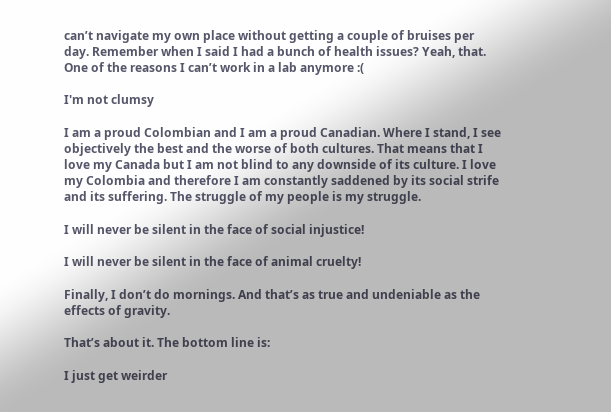can’t navigate my own place without getting a couple of bruises per day. Remember when I said I had a bunch of health issues? Yeah, that. One of the reasons I can’t work in a lab anymore :(

I'm not clumsy

I am a proud Colombian and I am a proud Canadian. Where I stand, I see objectively the best and the worse of both cultures. That means that I love my Canada but I am not blind to any downside of its culture. I love my Colombia and therefore I am constantly saddened by its social strife and its suffering. The struggle of my people is my struggle.

I will never be silent in the face of social injustice!

I will never be silent in the face of animal cruelty!

Finally, I don’t do mornings. And that’s as true and undeniable as the effects of gravity.

That’s about it. The bottom line is:

I just get weirder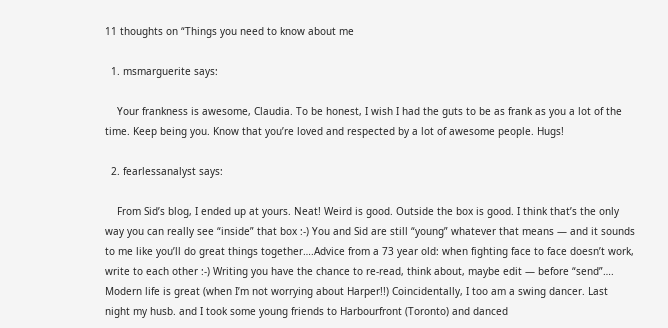11 thoughts on “Things you need to know about me

  1. msmarguerite says:

    Your frankness is awesome, Claudia. To be honest, I wish I had the guts to be as frank as you a lot of the time. Keep being you. Know that you’re loved and respected by a lot of awesome people. Hugs!

  2. fearlessanalyst says:

    From Sid’s blog, I ended up at yours. Neat! Weird is good. Outside the box is good. I think that’s the only way you can really see “inside” that box :-) You and Sid are still “young” whatever that means — and it sounds to me like you’ll do great things together….Advice from a 73 year old: when fighting face to face doesn’t work, write to each other :-) Writing you have the chance to re-read, think about, maybe edit — before “send”…. Modern life is great (when I’m not worrying about Harper!!) Coincidentally, I too am a swing dancer. Last night my husb. and I took some young friends to Harbourfront (Toronto) and danced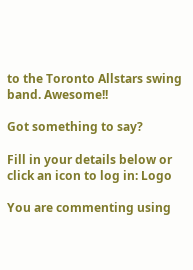to the Toronto Allstars swing band. Awesome!!

Got something to say?

Fill in your details below or click an icon to log in: Logo

You are commenting using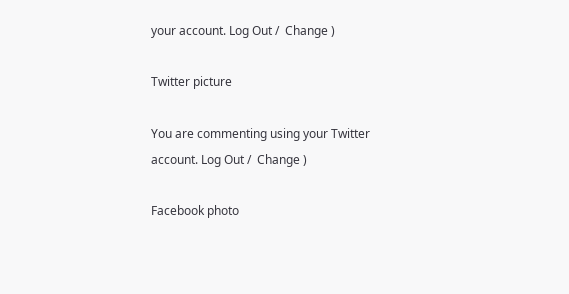your account. Log Out /  Change )

Twitter picture

You are commenting using your Twitter account. Log Out /  Change )

Facebook photo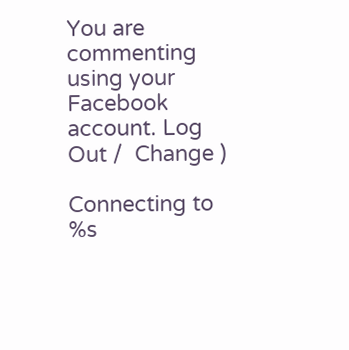You are commenting using your Facebook account. Log Out /  Change )

Connecting to %s